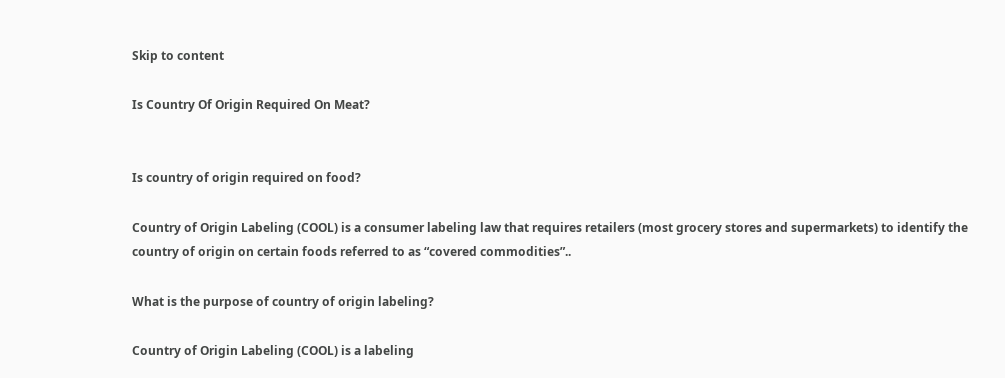Skip to content

Is Country Of Origin Required On Meat?


Is country of origin required on food?

Country of Origin Labeling (COOL) is a consumer labeling law that requires retailers (most grocery stores and supermarkets) to identify the country of origin on certain foods referred to as “covered commodities”..

What is the purpose of country of origin labeling?

Country of Origin Labeling (COOL) is a labeling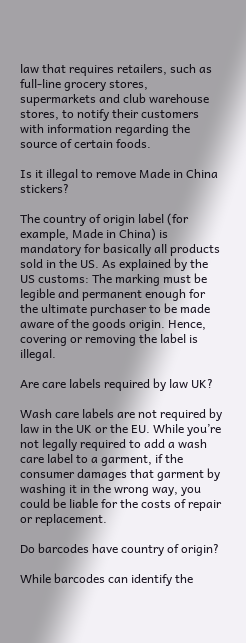law that requires retailers, such as full-line grocery stores, supermarkets and club warehouse stores, to notify their customers with information regarding the source of certain foods.

Is it illegal to remove Made in China stickers?

The country of origin label (for example, Made in China) is mandatory for basically all products sold in the US. As explained by the US customs: The marking must be legible and permanent enough for the ultimate purchaser to be made aware of the goods origin. Hence, covering or removing the label is illegal.

Are care labels required by law UK?

Wash care labels are not required by law in the UK or the EU. While you’re not legally required to add a wash care label to a garment, if the consumer damages that garment by washing it in the wrong way, you could be liable for the costs of repair or replacement.

Do barcodes have country of origin?

While barcodes can identify the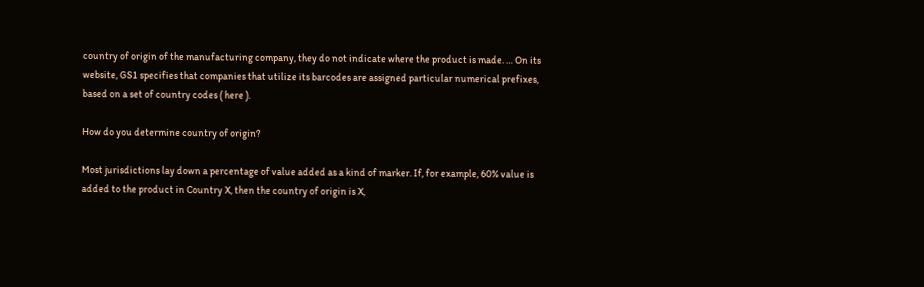country of origin of the manufacturing company, they do not indicate where the product is made. … On its website, GS1 specifies that companies that utilize its barcodes are assigned particular numerical prefixes, based on a set of country codes ( here ).

How do you determine country of origin?

Most jurisdictions lay down a percentage of value added as a kind of marker. If, for example, 60% value is added to the product in Country X, then the country of origin is X,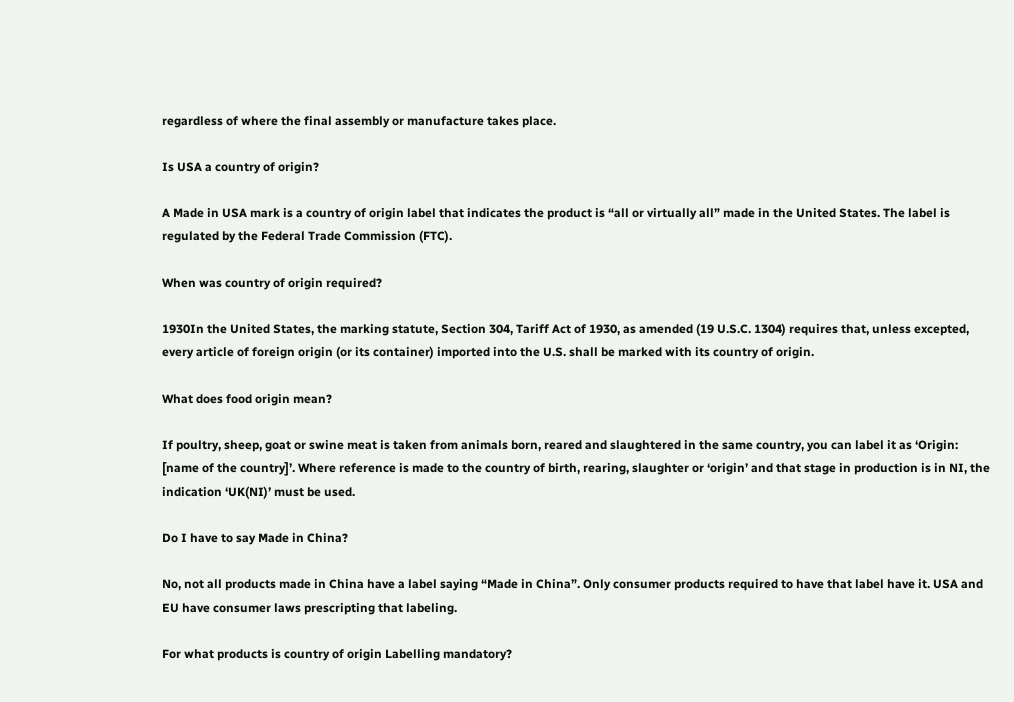regardless of where the final assembly or manufacture takes place.

Is USA a country of origin?

A Made in USA mark is a country of origin label that indicates the product is “all or virtually all” made in the United States. The label is regulated by the Federal Trade Commission (FTC).

When was country of origin required?

1930In the United States, the marking statute, Section 304, Tariff Act of 1930, as amended (19 U.S.C. 1304) requires that, unless excepted, every article of foreign origin (or its container) imported into the U.S. shall be marked with its country of origin.

What does food origin mean?

If poultry, sheep, goat or swine meat is taken from animals born, reared and slaughtered in the same country, you can label it as ‘Origin: [name of the country]’. Where reference is made to the country of birth, rearing, slaughter or ‘origin’ and that stage in production is in NI, the indication ‘UK(NI)’ must be used.

Do I have to say Made in China?

No, not all products made in China have a label saying “Made in China”. Only consumer products required to have that label have it. USA and EU have consumer laws prescripting that labeling.

For what products is country of origin Labelling mandatory?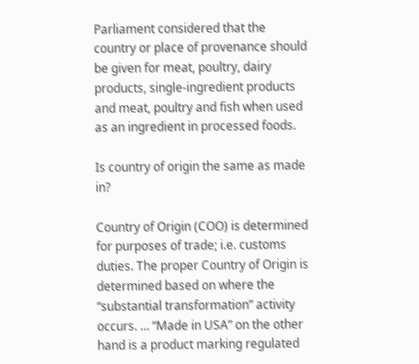Parliament considered that the country or place of provenance should be given for meat, poultry, dairy products, single-ingredient products and meat, poultry and fish when used as an ingredient in processed foods.

Is country of origin the same as made in?

Country of Origin (COO) is determined for purposes of trade; i.e. customs duties. The proper Country of Origin is determined based on where the “substantial transformation” activity occurs. … “Made in USA” on the other hand is a product marking regulated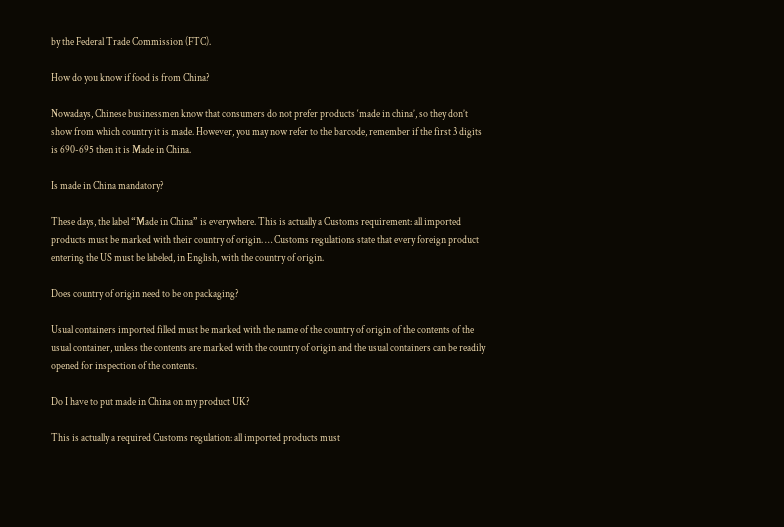by the Federal Trade Commission (FTC).

How do you know if food is from China?

Nowadays, Chinese businessmen know that consumers do not prefer products ‘made in china’, so they don’t show from which country it is made. However, you may now refer to the barcode, remember if the first 3 digits is 690-695 then it is Made in China.

Is made in China mandatory?

These days, the label “Made in China” is everywhere. This is actually a Customs requirement: all imported products must be marked with their country of origin. … Customs regulations state that every foreign product entering the US must be labeled, in English, with the country of origin.

Does country of origin need to be on packaging?

Usual containers imported filled must be marked with the name of the country of origin of the contents of the usual container, unless the contents are marked with the country of origin and the usual containers can be readily opened for inspection of the contents.

Do I have to put made in China on my product UK?

This is actually a required Customs regulation: all imported products must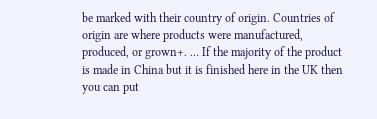be marked with their country of origin. Countries of origin are where products were manufactured, produced, or grown+. … If the majority of the product is made in China but it is finished here in the UK then you can put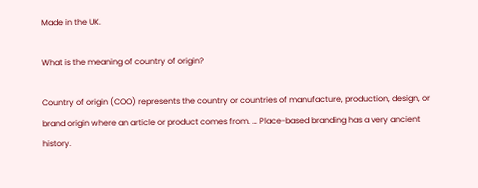Made in the UK.

What is the meaning of country of origin?

Country of origin (COO) represents the country or countries of manufacture, production, design, or brand origin where an article or product comes from. … Place-based branding has a very ancient history.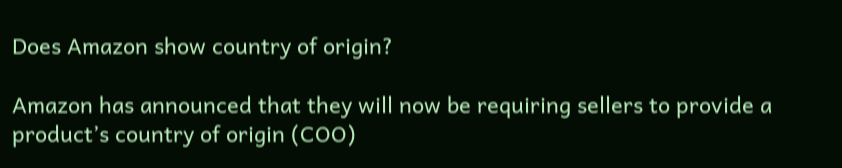Does Amazon show country of origin?

Amazon has announced that they will now be requiring sellers to provide a product’s country of origin (COO)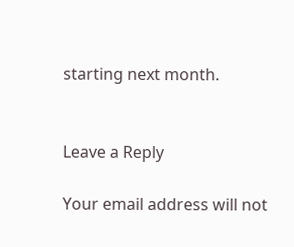starting next month.


Leave a Reply

Your email address will not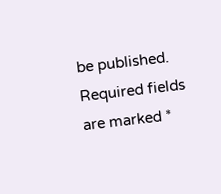be published. Required fields are marked *